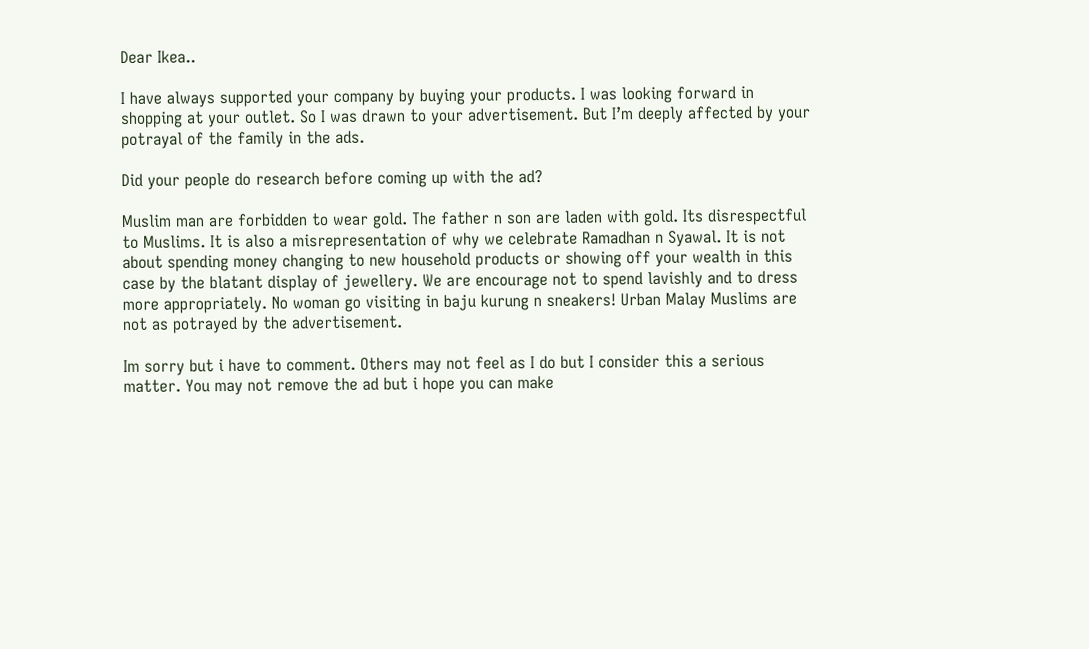Dear Ikea..

I have always supported your company by buying your products. I was looking forward in shopping at your outlet. So I was drawn to your advertisement. But I’m deeply affected by your potrayal of the family in the ads.

Did your people do research before coming up with the ad?

Muslim man are forbidden to wear gold. The father n son are laden with gold. Its disrespectful to Muslims. It is also a misrepresentation of why we celebrate Ramadhan n Syawal. It is not about spending money changing to new household products or showing off your wealth in this case by the blatant display of jewellery. We are encourage not to spend lavishly and to dress more appropriately. No woman go visiting in baju kurung n sneakers! Urban Malay Muslims are not as potrayed by the advertisement.

Im sorry but i have to comment. Others may not feel as I do but I consider this a serious matter. You may not remove the ad but i hope you can make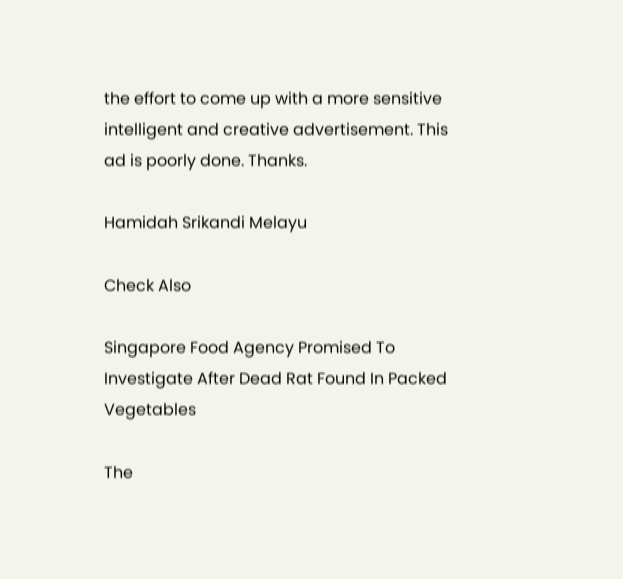the effort to come up with a more sensitive intelligent and creative advertisement. This ad is poorly done. Thanks.

Hamidah Srikandi Melayu

Check Also

Singapore Food Agency Promised To Investigate After Dead Rat Found In Packed Vegetables

The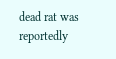dead rat was reportedly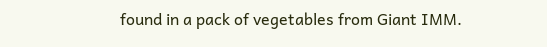found in a pack of vegetables from Giant IMM.